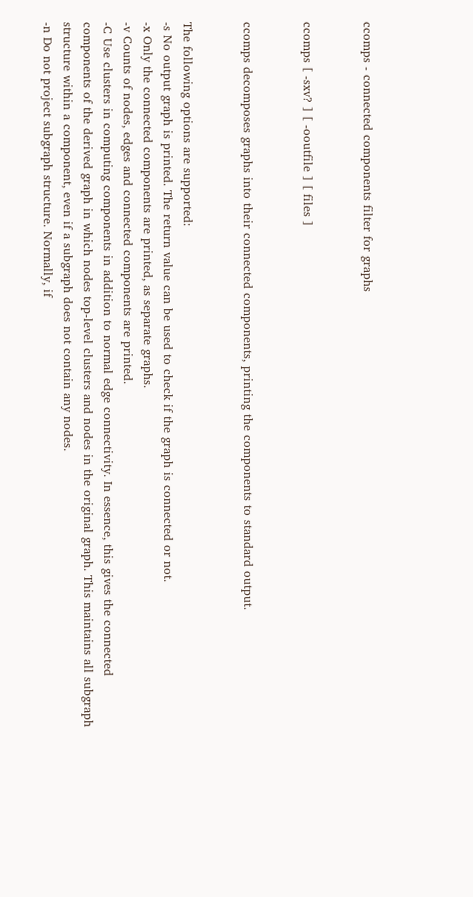ccomps - connected components filter for graphs


ccomps [ -sxv? ] [ -ooutfile ] [ files ]


ccomps decomposes graphs into their connected components, printing the components to standard output.


The following options are supported:
-s No output graph is printed. The return value can be used to check if the graph is connected or not.
-x Only the connected components are printed, as separate graphs.
-v Counts of nodes, edges and connected components are printed.
-C Use clusters in computing components in addition to normal edge connectivity. In essence, this gives the connected components of the derived graph in which nodes top-level clusters and nodes in the original graph. This maintains all subgraph structure within a component, even if a subgraph does not contain any nodes.
-n Do not project subgraph structure. Normally, if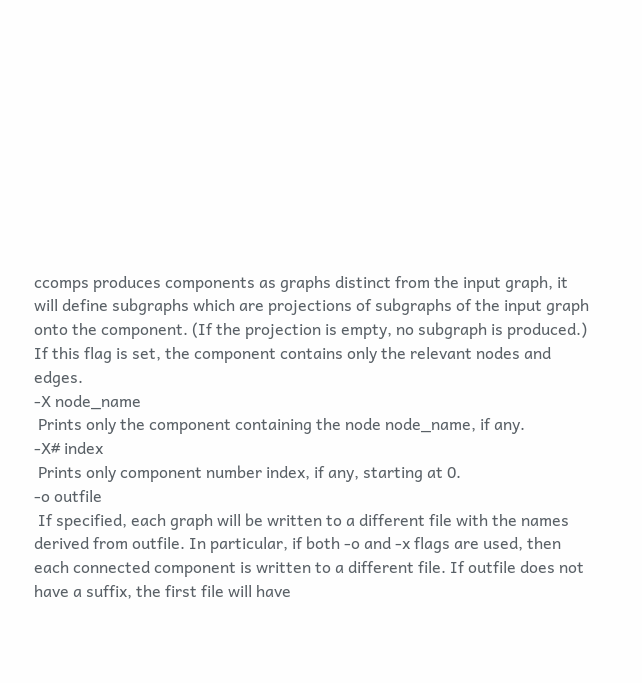ccomps produces components as graphs distinct from the input graph, it will define subgraphs which are projections of subgraphs of the input graph onto the component. (If the projection is empty, no subgraph is produced.) If this flag is set, the component contains only the relevant nodes and edges.
-X node_name
 Prints only the component containing the node node_name, if any.
-X# index
 Prints only component number index, if any, starting at 0.
-o outfile
 If specified, each graph will be written to a different file with the names derived from outfile. In particular, if both -o and -x flags are used, then each connected component is written to a different file. If outfile does not have a suffix, the first file will have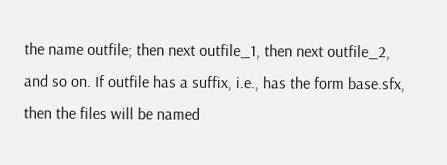the name outfile; then next outfile_1, then next outfile_2, and so on. If outfile has a suffix, i.e., has the form base.sfx, then the files will be named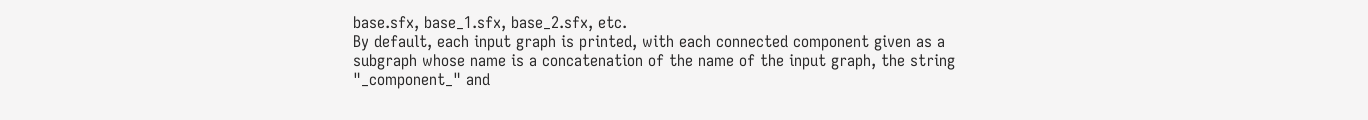base.sfx, base_1.sfx, base_2.sfx, etc.
By default, each input graph is printed, with each connected component given as a subgraph whose name is a concatenation of the name of the input graph, the string "_component_" and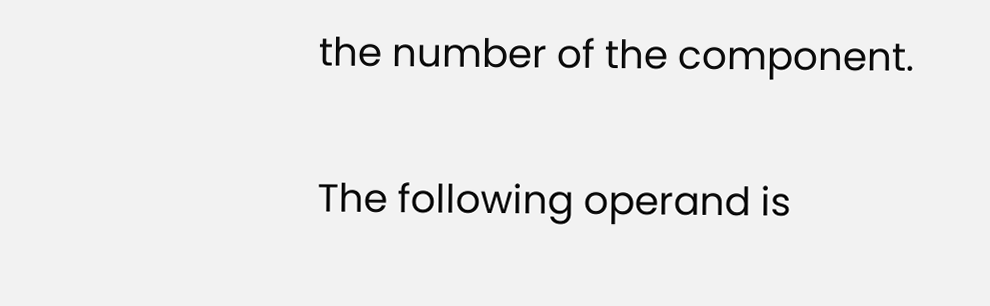the number of the component.


The following operand is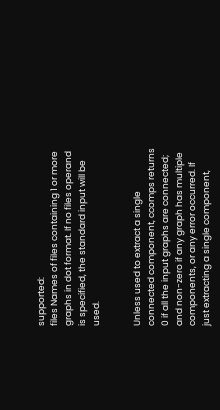supported:
files Names of files containing 1 or more graphs in dot format. If no files operand is specified, the standard input will be used.


Unless used to extract a single connected component, ccomps returns 0 if all the input graphs are connected; and non-zero if any graph has multiple components, or any error occurred. If just extracting a single component,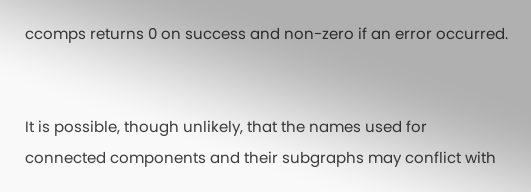ccomps returns 0 on success and non-zero if an error occurred.


It is possible, though unlikely, that the names used for connected components and their subgraphs may conflict with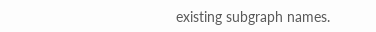existing subgraph names.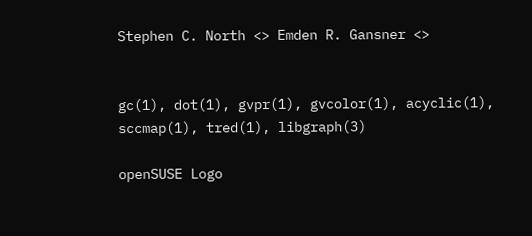Stephen C. North <> Emden R. Gansner <>


gc(1), dot(1), gvpr(1), gvcolor(1), acyclic(1), sccmap(1), tred(1), libgraph(3)

openSUSE Logo